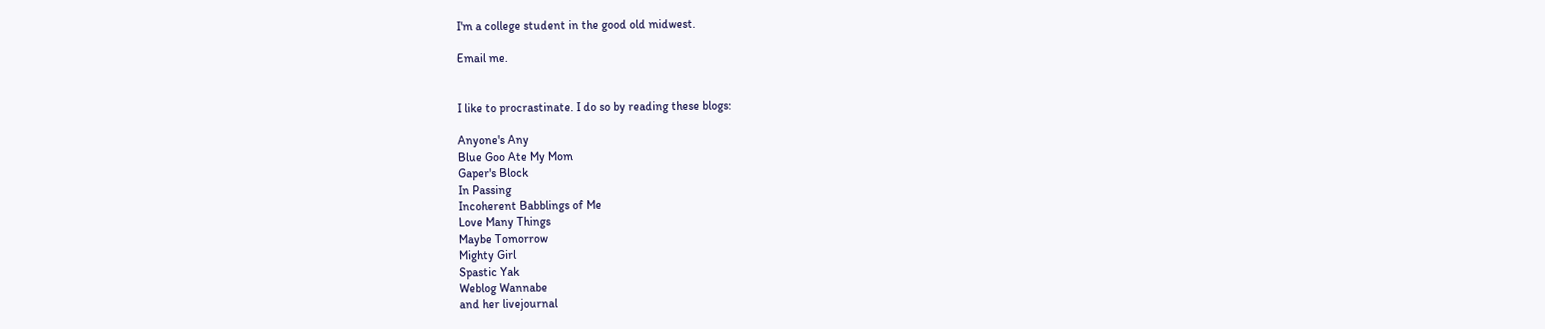I'm a college student in the good old midwest.

Email me.


I like to procrastinate. I do so by reading these blogs:

Anyone's Any
Blue Goo Ate My Mom
Gaper's Block
In Passing
Incoherent Babblings of Me
Love Many Things
Maybe Tomorrow
Mighty Girl
Spastic Yak
Weblog Wannabe
and her livejournal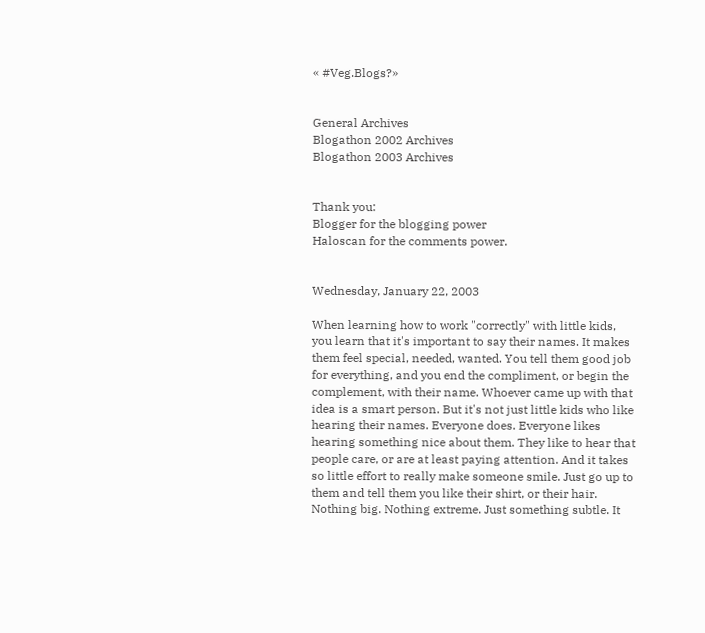« #Veg.Blogs?»


General Archives
Blogathon 2002 Archives
Blogathon 2003 Archives


Thank you:
Blogger for the blogging power
Haloscan for the comments power.


Wednesday, January 22, 2003

When learning how to work "correctly" with little kids, you learn that it's important to say their names. It makes them feel special, needed, wanted. You tell them good job for everything, and you end the compliment, or begin the complement, with their name. Whoever came up with that idea is a smart person. But it's not just little kids who like hearing their names. Everyone does. Everyone likes hearing something nice about them. They like to hear that people care, or are at least paying attention. And it takes so little effort to really make someone smile. Just go up to them and tell them you like their shirt, or their hair. Nothing big. Nothing extreme. Just something subtle. It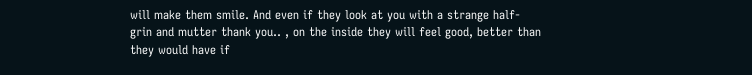will make them smile. And even if they look at you with a strange half-grin and mutter thank you.. , on the inside they will feel good, better than they would have if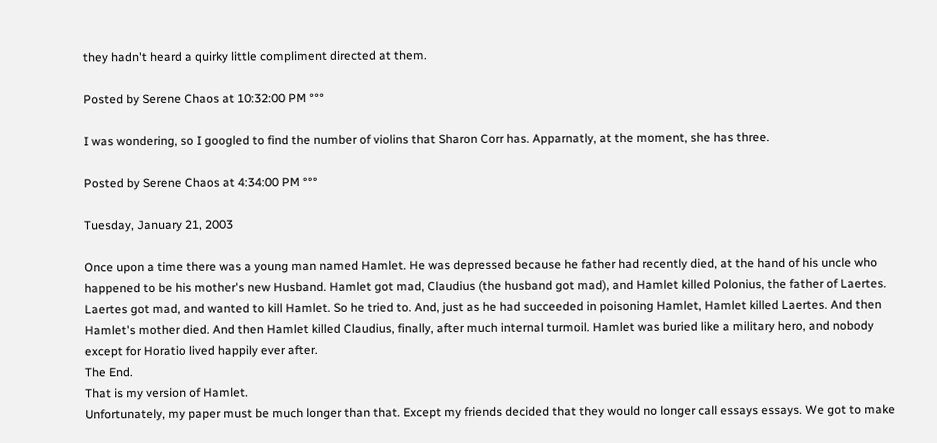they hadn't heard a quirky little compliment directed at them.

Posted by Serene Chaos at 10:32:00 PM °°°

I was wondering, so I googled to find the number of violins that Sharon Corr has. Apparnatly, at the moment, she has three.

Posted by Serene Chaos at 4:34:00 PM °°°

Tuesday, January 21, 2003

Once upon a time there was a young man named Hamlet. He was depressed because he father had recently died, at the hand of his uncle who happened to be his mother's new Husband. Hamlet got mad, Claudius (the husband got mad), and Hamlet killed Polonius, the father of Laertes. Laertes got mad, and wanted to kill Hamlet. So he tried to. And, just as he had succeeded in poisoning Hamlet, Hamlet killed Laertes. And then Hamlet's mother died. And then Hamlet killed Claudius, finally, after much internal turmoil. Hamlet was buried like a military hero, and nobody except for Horatio lived happily ever after.
The End.
That is my version of Hamlet.
Unfortunately, my paper must be much longer than that. Except my friends decided that they would no longer call essays essays. We got to make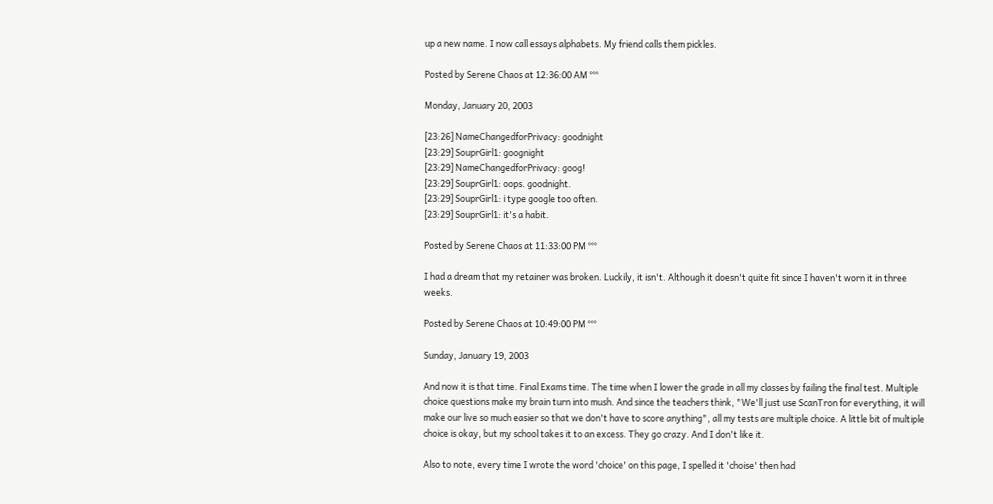up a new name. I now call essays alphabets. My friend calls them pickles.

Posted by Serene Chaos at 12:36:00 AM °°°

Monday, January 20, 2003

[23:26] NameChangedforPrivacy: goodnight
[23:29] SouprGirl1: goognight
[23:29] NameChangedforPrivacy: goog!
[23:29] SouprGirl1: oops. goodnight.
[23:29] SouprGirl1: i type google too often.
[23:29] SouprGirl1: it's a habit.

Posted by Serene Chaos at 11:33:00 PM °°°

I had a dream that my retainer was broken. Luckily, it isn't. Although it doesn't quite fit since I haven't worn it in three weeks.

Posted by Serene Chaos at 10:49:00 PM °°°

Sunday, January 19, 2003

And now it is that time. Final Exams time. The time when I lower the grade in all my classes by failing the final test. Multiple choice questions make my brain turn into mush. And since the teachers think, "We'll just use ScanTron for everything, it will make our live so much easier so that we don't have to score anything", all my tests are multiple choice. A little bit of multiple choice is okay, but my school takes it to an excess. They go crazy. And I don't like it.

Also to note, every time I wrote the word 'choice' on this page, I spelled it 'choise' then had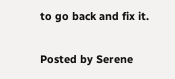to go back and fix it.

Posted by Serene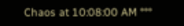Chaos at 10:08:00 AM °°°